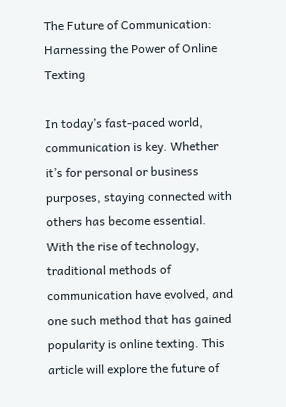The Future of Communication: Harnessing the Power of Online Texting

In today’s fast-paced world, communication is key. Whether it’s for personal or business purposes, staying connected with others has become essential. With the rise of technology, traditional methods of communication have evolved, and one such method that has gained popularity is online texting. This article will explore the future of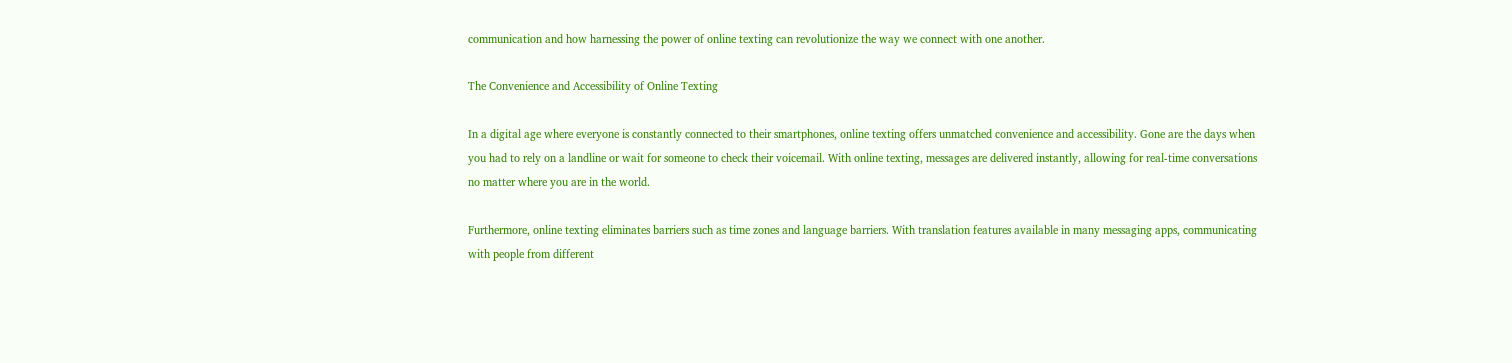communication and how harnessing the power of online texting can revolutionize the way we connect with one another.

The Convenience and Accessibility of Online Texting

In a digital age where everyone is constantly connected to their smartphones, online texting offers unmatched convenience and accessibility. Gone are the days when you had to rely on a landline or wait for someone to check their voicemail. With online texting, messages are delivered instantly, allowing for real-time conversations no matter where you are in the world.

Furthermore, online texting eliminates barriers such as time zones and language barriers. With translation features available in many messaging apps, communicating with people from different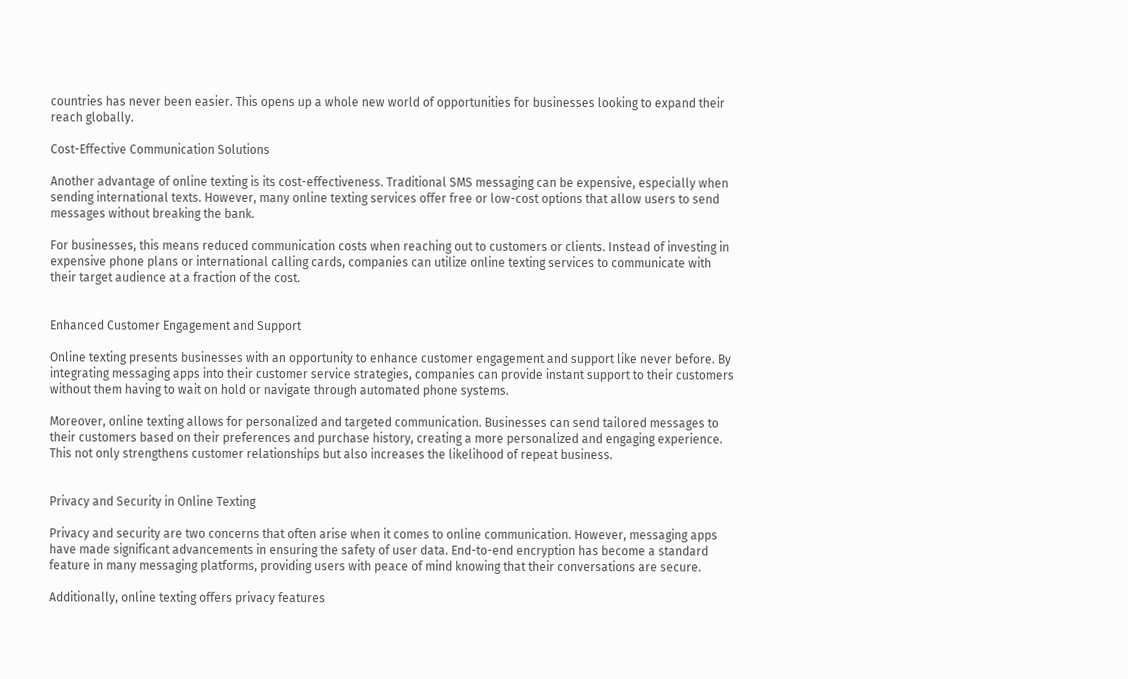countries has never been easier. This opens up a whole new world of opportunities for businesses looking to expand their reach globally.

Cost-Effective Communication Solutions

Another advantage of online texting is its cost-effectiveness. Traditional SMS messaging can be expensive, especially when sending international texts. However, many online texting services offer free or low-cost options that allow users to send messages without breaking the bank.

For businesses, this means reduced communication costs when reaching out to customers or clients. Instead of investing in expensive phone plans or international calling cards, companies can utilize online texting services to communicate with their target audience at a fraction of the cost.


Enhanced Customer Engagement and Support

Online texting presents businesses with an opportunity to enhance customer engagement and support like never before. By integrating messaging apps into their customer service strategies, companies can provide instant support to their customers without them having to wait on hold or navigate through automated phone systems.

Moreover, online texting allows for personalized and targeted communication. Businesses can send tailored messages to their customers based on their preferences and purchase history, creating a more personalized and engaging experience. This not only strengthens customer relationships but also increases the likelihood of repeat business.


Privacy and Security in Online Texting

Privacy and security are two concerns that often arise when it comes to online communication. However, messaging apps have made significant advancements in ensuring the safety of user data. End-to-end encryption has become a standard feature in many messaging platforms, providing users with peace of mind knowing that their conversations are secure.

Additionally, online texting offers privacy features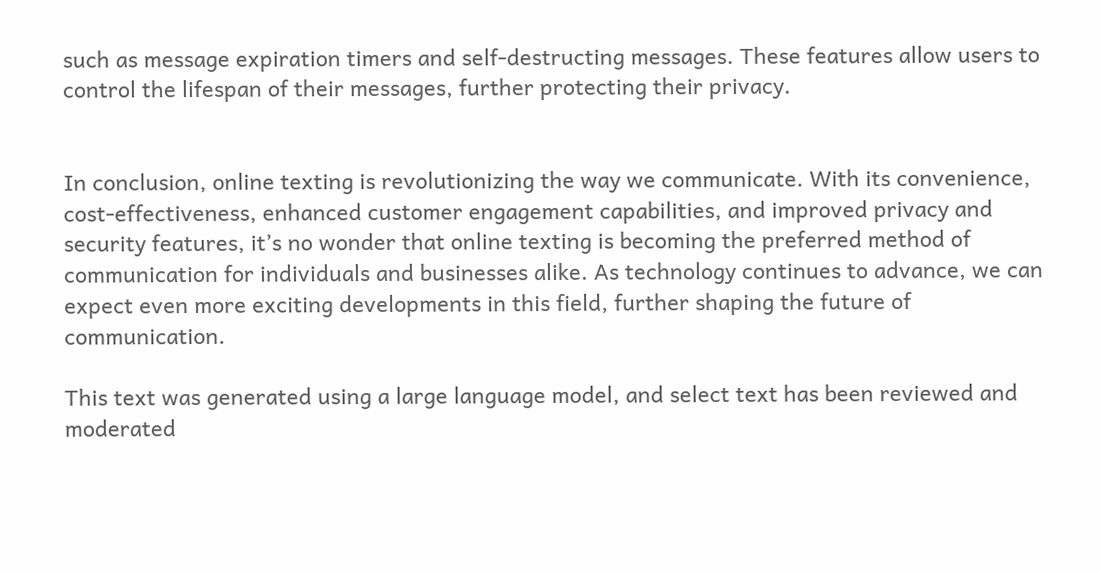such as message expiration timers and self-destructing messages. These features allow users to control the lifespan of their messages, further protecting their privacy.


In conclusion, online texting is revolutionizing the way we communicate. With its convenience, cost-effectiveness, enhanced customer engagement capabilities, and improved privacy and security features, it’s no wonder that online texting is becoming the preferred method of communication for individuals and businesses alike. As technology continues to advance, we can expect even more exciting developments in this field, further shaping the future of communication.

This text was generated using a large language model, and select text has been reviewed and moderated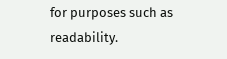for purposes such as readability.